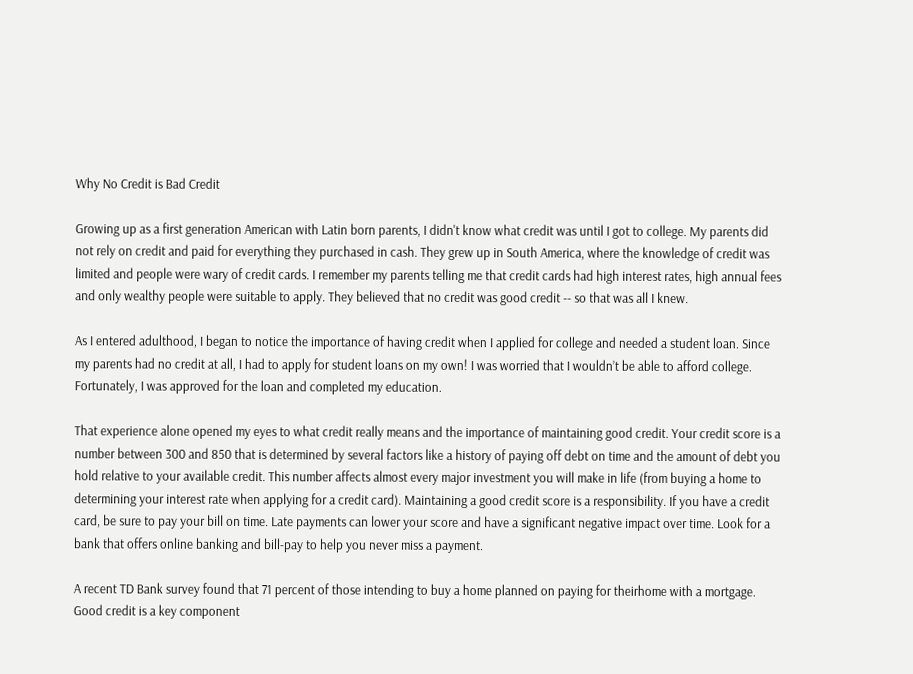Why No Credit is Bad Credit

Growing up as a first generation American with Latin born parents, I didn't know what credit was until I got to college. My parents did not rely on credit and paid for everything they purchased in cash. They grew up in South America, where the knowledge of credit was limited and people were wary of credit cards. I remember my parents telling me that credit cards had high interest rates, high annual fees and only wealthy people were suitable to apply. They believed that no credit was good credit -- so that was all I knew.

As I entered adulthood, I began to notice the importance of having credit when I applied for college and needed a student loan. Since my parents had no credit at all, I had to apply for student loans on my own! I was worried that I wouldn’t be able to afford college. Fortunately, I was approved for the loan and completed my education.

That experience alone opened my eyes to what credit really means and the importance of maintaining good credit. Your credit score is a number between 300 and 850 that is determined by several factors like a history of paying off debt on time and the amount of debt you hold relative to your available credit. This number affects almost every major investment you will make in life (from buying a home to determining your interest rate when applying for a credit card). Maintaining a good credit score is a responsibility. If you have a credit card, be sure to pay your bill on time. Late payments can lower your score and have a significant negative impact over time. Look for a bank that offers online banking and bill-pay to help you never miss a payment.

A recent TD Bank survey found that 71 percent of those intending to buy a home planned on paying for theirhome with a mortgage. Good credit is a key component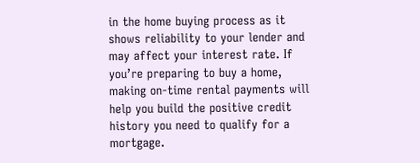in the home buying process as it shows reliability to your lender and may affect your interest rate. If you’re preparing to buy a home, making on-time rental payments will help you build the positive credit history you need to qualify for a mortgage.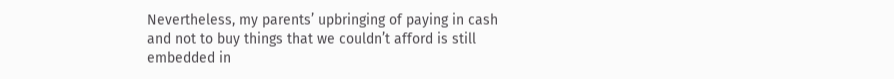Nevertheless, my parents’ upbringing of paying in cash and not to buy things that we couldn’t afford is still embedded in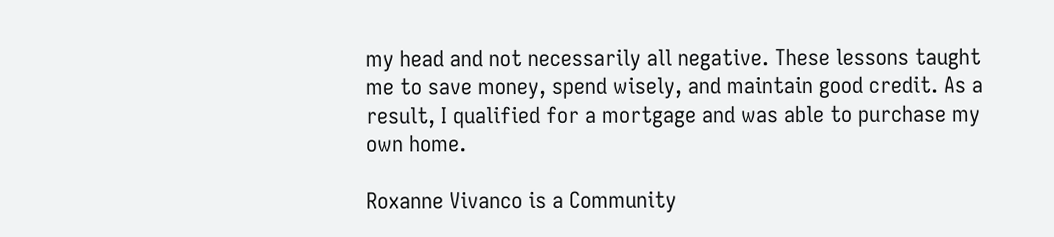my head and not necessarily all negative. These lessons taught me to save money, spend wisely, and maintain good credit. As a result, I qualified for a mortgage and was able to purchase my own home.

Roxanne Vivanco is a Community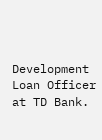Development Loan Officer at TD Bank.